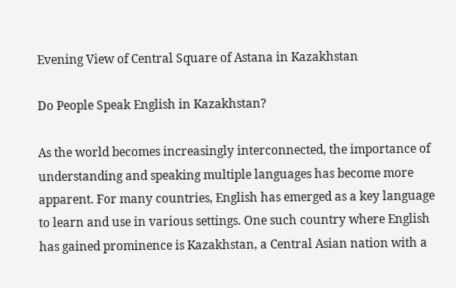Evening View of Central Square of Astana in Kazakhstan

Do People Speak English in Kazakhstan?

As the world becomes increasingly interconnected, the importance of understanding and speaking multiple languages has become more apparent. For many countries, English has emerged as a key language to learn and use in various settings. One such country where English has gained prominence is Kazakhstan, a Central Asian nation with a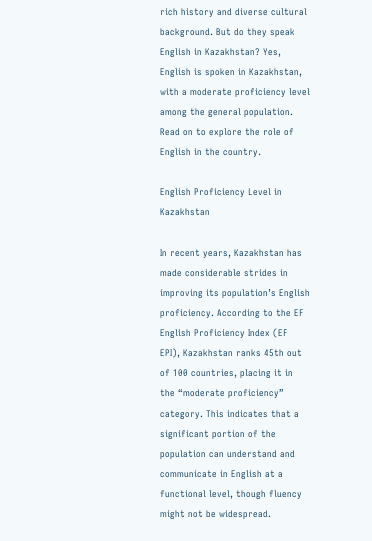rich history and diverse cultural background. But do they speak English in Kazakhstan? Yes, English is spoken in Kazakhstan, with a moderate proficiency level among the general population. Read on to explore the role of English in the country.

English Proficiency Level in Kazakhstan

In recent years, Kazakhstan has made considerable strides in improving its population’s English proficiency. According to the EF English Proficiency Index (EF EPI), Kazakhstan ranks 45th out of 100 countries, placing it in the “moderate proficiency” category. This indicates that a significant portion of the population can understand and communicate in English at a functional level, though fluency might not be widespread.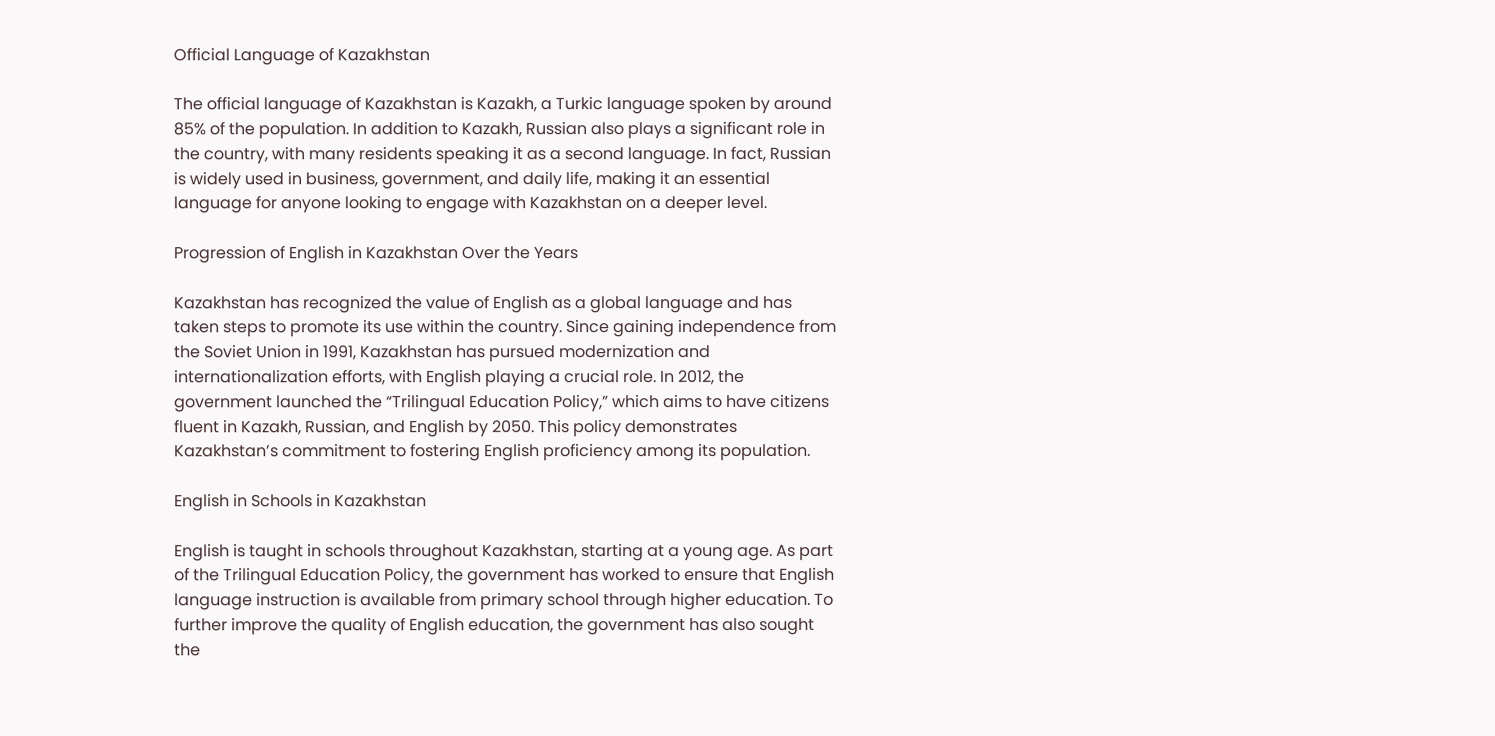Official Language of Kazakhstan

The official language of Kazakhstan is Kazakh, a Turkic language spoken by around 85% of the population. In addition to Kazakh, Russian also plays a significant role in the country, with many residents speaking it as a second language. In fact, Russian is widely used in business, government, and daily life, making it an essential language for anyone looking to engage with Kazakhstan on a deeper level.

Progression of English in Kazakhstan Over the Years

Kazakhstan has recognized the value of English as a global language and has taken steps to promote its use within the country. Since gaining independence from the Soviet Union in 1991, Kazakhstan has pursued modernization and internationalization efforts, with English playing a crucial role. In 2012, the government launched the “Trilingual Education Policy,” which aims to have citizens fluent in Kazakh, Russian, and English by 2050. This policy demonstrates Kazakhstan’s commitment to fostering English proficiency among its population.

English in Schools in Kazakhstan

English is taught in schools throughout Kazakhstan, starting at a young age. As part of the Trilingual Education Policy, the government has worked to ensure that English language instruction is available from primary school through higher education. To further improve the quality of English education, the government has also sought the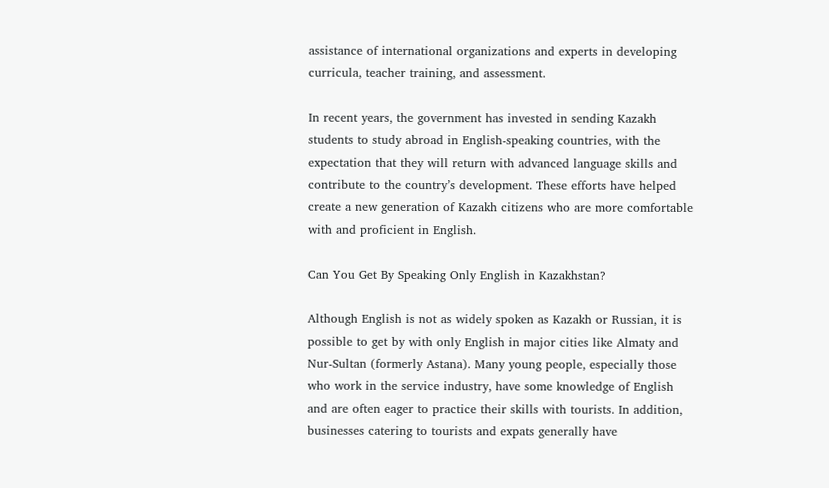assistance of international organizations and experts in developing curricula, teacher training, and assessment.

In recent years, the government has invested in sending Kazakh students to study abroad in English-speaking countries, with the expectation that they will return with advanced language skills and contribute to the country’s development. These efforts have helped create a new generation of Kazakh citizens who are more comfortable with and proficient in English.

Can You Get By Speaking Only English in Kazakhstan?

Although English is not as widely spoken as Kazakh or Russian, it is possible to get by with only English in major cities like Almaty and Nur-Sultan (formerly Astana). Many young people, especially those who work in the service industry, have some knowledge of English and are often eager to practice their skills with tourists. In addition, businesses catering to tourists and expats generally have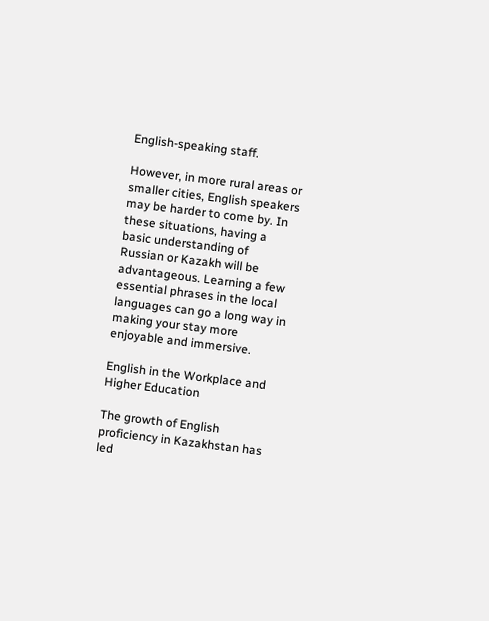English-speaking staff.

However, in more rural areas or smaller cities, English speakers may be harder to come by. In these situations, having a basic understanding of Russian or Kazakh will be advantageous. Learning a few essential phrases in the local languages can go a long way in making your stay more enjoyable and immersive.

English in the Workplace and Higher Education

The growth of English proficiency in Kazakhstan has led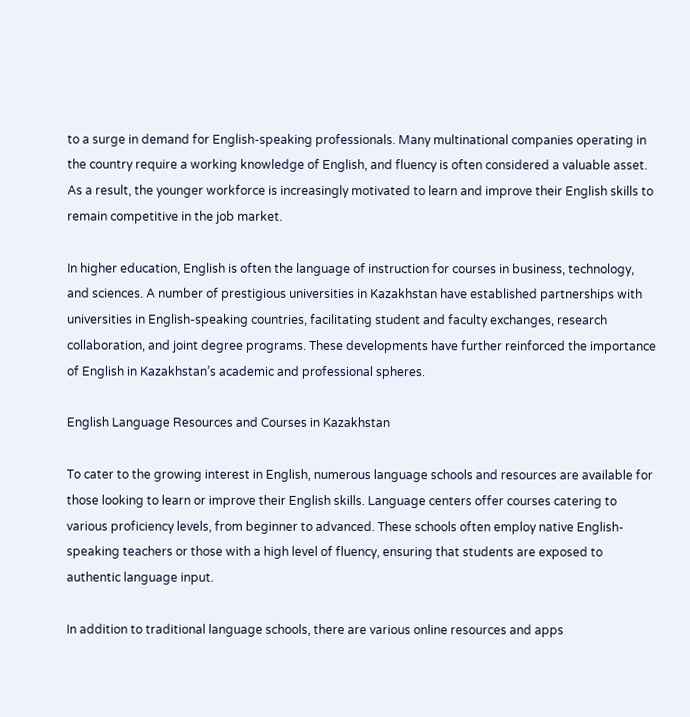to a surge in demand for English-speaking professionals. Many multinational companies operating in the country require a working knowledge of English, and fluency is often considered a valuable asset. As a result, the younger workforce is increasingly motivated to learn and improve their English skills to remain competitive in the job market.

In higher education, English is often the language of instruction for courses in business, technology, and sciences. A number of prestigious universities in Kazakhstan have established partnerships with universities in English-speaking countries, facilitating student and faculty exchanges, research collaboration, and joint degree programs. These developments have further reinforced the importance of English in Kazakhstan’s academic and professional spheres.

English Language Resources and Courses in Kazakhstan

To cater to the growing interest in English, numerous language schools and resources are available for those looking to learn or improve their English skills. Language centers offer courses catering to various proficiency levels, from beginner to advanced. These schools often employ native English-speaking teachers or those with a high level of fluency, ensuring that students are exposed to authentic language input.

In addition to traditional language schools, there are various online resources and apps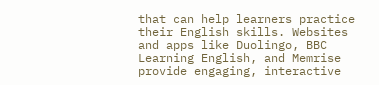that can help learners practice their English skills. Websites and apps like Duolingo, BBC Learning English, and Memrise provide engaging, interactive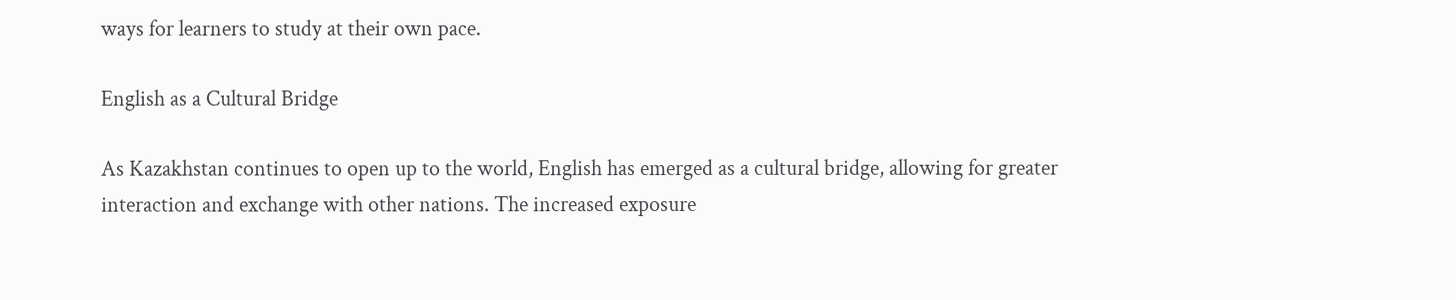ways for learners to study at their own pace.

English as a Cultural Bridge

As Kazakhstan continues to open up to the world, English has emerged as a cultural bridge, allowing for greater interaction and exchange with other nations. The increased exposure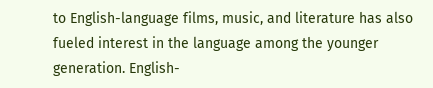to English-language films, music, and literature has also fueled interest in the language among the younger generation. English-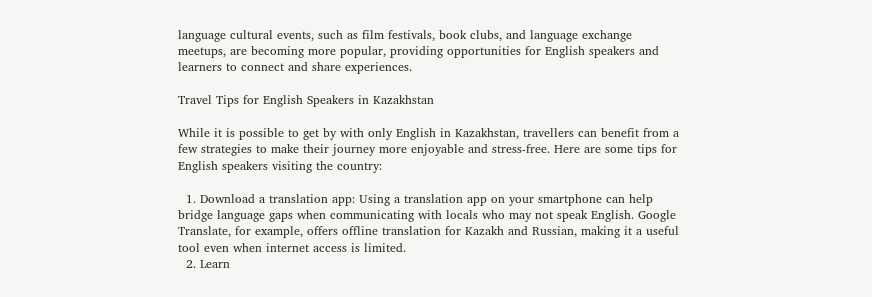language cultural events, such as film festivals, book clubs, and language exchange meetups, are becoming more popular, providing opportunities for English speakers and learners to connect and share experiences.

Travel Tips for English Speakers in Kazakhstan

While it is possible to get by with only English in Kazakhstan, travellers can benefit from a few strategies to make their journey more enjoyable and stress-free. Here are some tips for English speakers visiting the country:

  1. Download a translation app: Using a translation app on your smartphone can help bridge language gaps when communicating with locals who may not speak English. Google Translate, for example, offers offline translation for Kazakh and Russian, making it a useful tool even when internet access is limited.
  2. Learn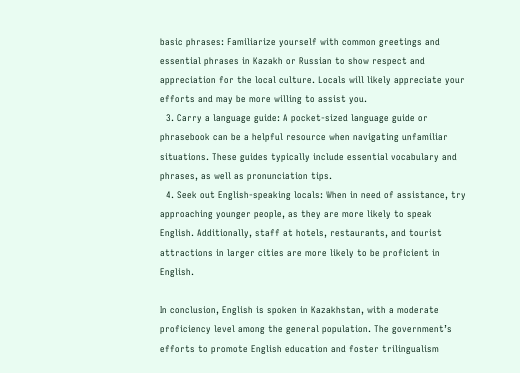basic phrases: Familiarize yourself with common greetings and essential phrases in Kazakh or Russian to show respect and appreciation for the local culture. Locals will likely appreciate your efforts and may be more willing to assist you.
  3. Carry a language guide: A pocket-sized language guide or phrasebook can be a helpful resource when navigating unfamiliar situations. These guides typically include essential vocabulary and phrases, as well as pronunciation tips.
  4. Seek out English-speaking locals: When in need of assistance, try approaching younger people, as they are more likely to speak English. Additionally, staff at hotels, restaurants, and tourist attractions in larger cities are more likely to be proficient in English.

In conclusion, English is spoken in Kazakhstan, with a moderate proficiency level among the general population. The government’s efforts to promote English education and foster trilingualism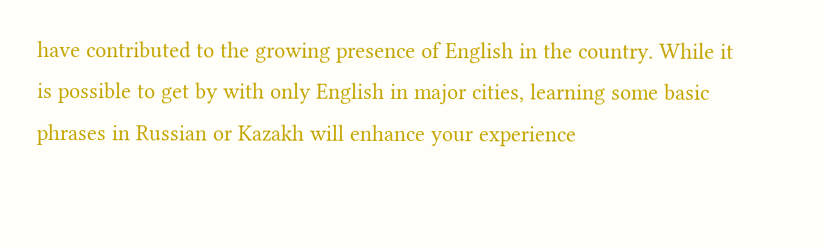have contributed to the growing presence of English in the country. While it is possible to get by with only English in major cities, learning some basic phrases in Russian or Kazakh will enhance your experience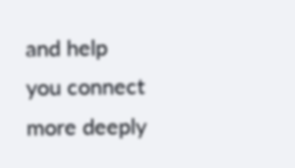and help you connect more deeply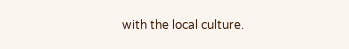with the local culture.